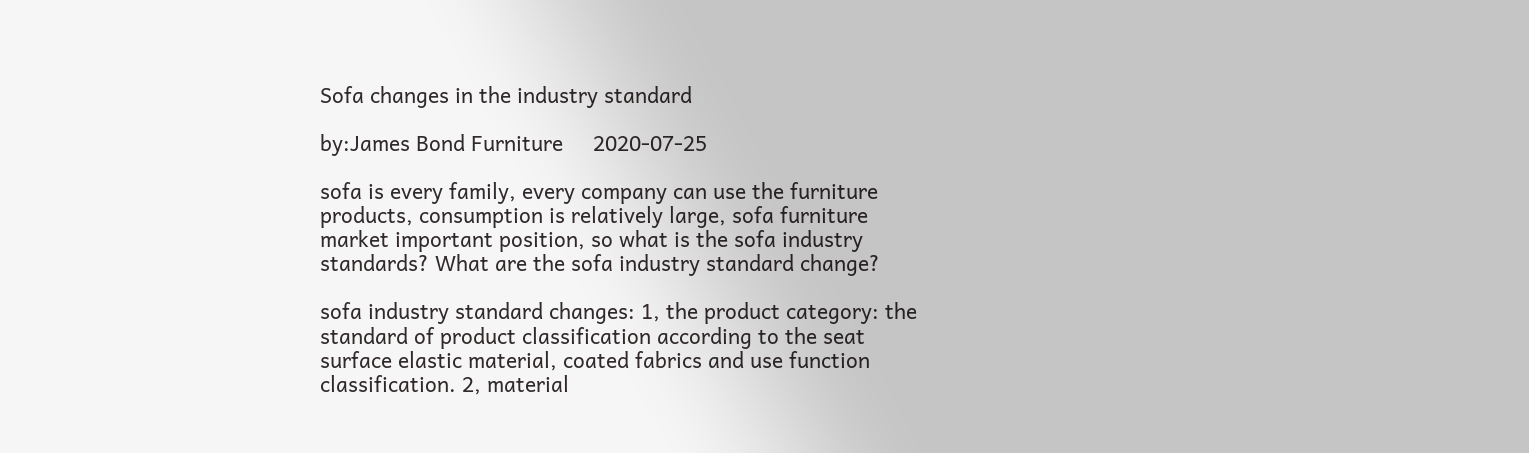Sofa changes in the industry standard

by:James Bond Furniture     2020-07-25

sofa is every family, every company can use the furniture products, consumption is relatively large, sofa furniture market important position, so what is the sofa industry standards? What are the sofa industry standard change?

sofa industry standard changes: 1, the product category: the standard of product classification according to the seat surface elastic material, coated fabrics and use function classification. 2, material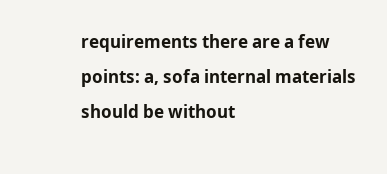requirements there are a few points: a, sofa internal materials should be without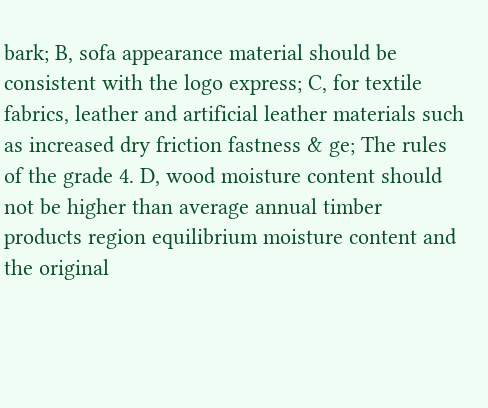bark; B, sofa appearance material should be consistent with the logo express; C, for textile fabrics, leather and artificial leather materials such as increased dry friction fastness & ge; The rules of the grade 4. D, wood moisture content should not be higher than average annual timber products region equilibrium moisture content and the original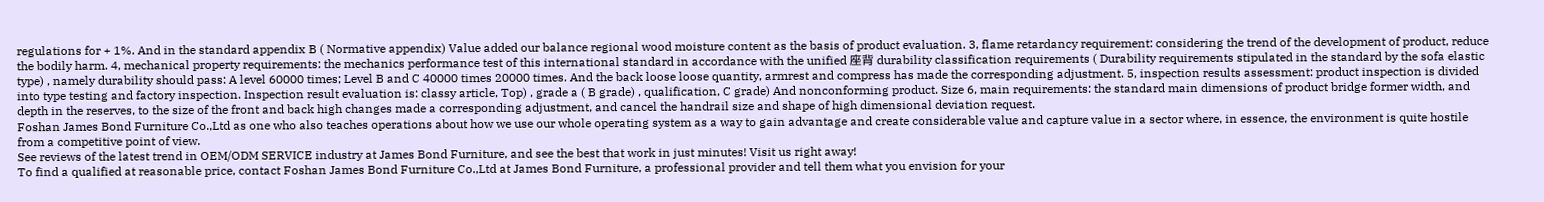regulations for + 1%. And in the standard appendix B ( Normative appendix) Value added our balance regional wood moisture content as the basis of product evaluation. 3, flame retardancy requirement: considering the trend of the development of product, reduce the bodily harm. 4, mechanical property requirements: the mechanics performance test of this international standard in accordance with the unified 座背 durability classification requirements ( Durability requirements stipulated in the standard by the sofa elastic type) , namely durability should pass: A level 60000 times; Level B and C 40000 times 20000 times. And the back loose loose quantity, armrest and compress has made the corresponding adjustment. 5, inspection results assessment: product inspection is divided into type testing and factory inspection. Inspection result evaluation is: classy article, Top) , grade a ( B grade) , qualification, C grade) And nonconforming product. Size 6, main requirements: the standard main dimensions of product bridge former width, and depth in the reserves, to the size of the front and back high changes made a corresponding adjustment, and cancel the handrail size and shape of high dimensional deviation request.
Foshan James Bond Furniture Co.,Ltd as one who also teaches operations about how we use our whole operating system as a way to gain advantage and create considerable value and capture value in a sector where, in essence, the environment is quite hostile from a competitive point of view.
See reviews of the latest trend in OEM/ODM SERVICE industry at James Bond Furniture, and see the best that work in just minutes! Visit us right away!
To find a qualified at reasonable price, contact Foshan James Bond Furniture Co.,Ltd at James Bond Furniture, a professional provider and tell them what you envision for your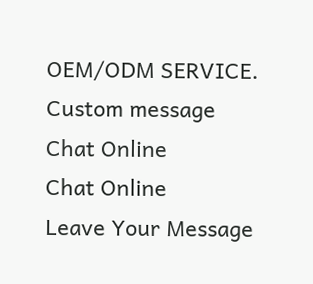OEM/ODM SERVICE.
Custom message
Chat Online
Chat Online
Leave Your Message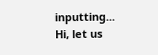inputting...
Hi, let us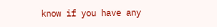know if you have any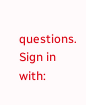questions.
Sign in with: